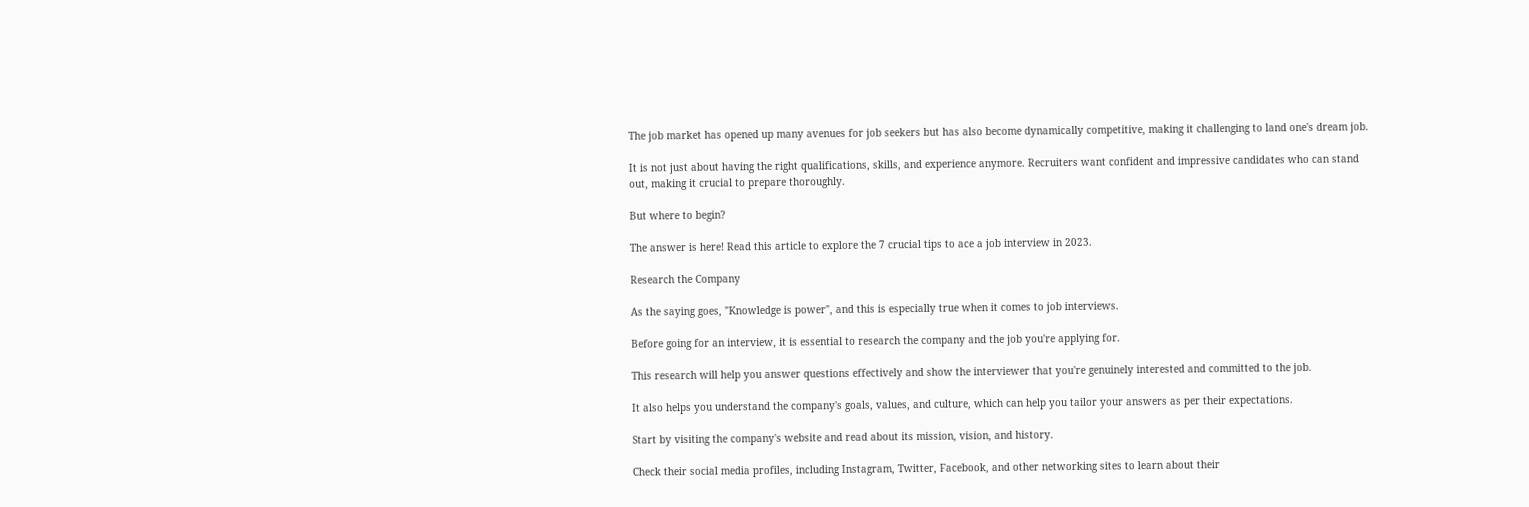The job market has opened up many avenues for job seekers but has also become dynamically competitive, making it challenging to land one's dream job.

It is not just about having the right qualifications, skills, and experience anymore. Recruiters want confident and impressive candidates who can stand out, making it crucial to prepare thoroughly.

But where to begin?

The answer is here! Read this article to explore the 7 crucial tips to ace a job interview in 2023.

Research the Company

As the saying goes, "Knowledge is power", and this is especially true when it comes to job interviews.

Before going for an interview, it is essential to research the company and the job you're applying for.

This research will help you answer questions effectively and show the interviewer that you're genuinely interested and committed to the job.

It also helps you understand the company's goals, values, and culture, which can help you tailor your answers as per their expectations.

Start by visiting the company's website and read about its mission, vision, and history.

Check their social media profiles, including Instagram, Twitter, Facebook, and other networking sites to learn about their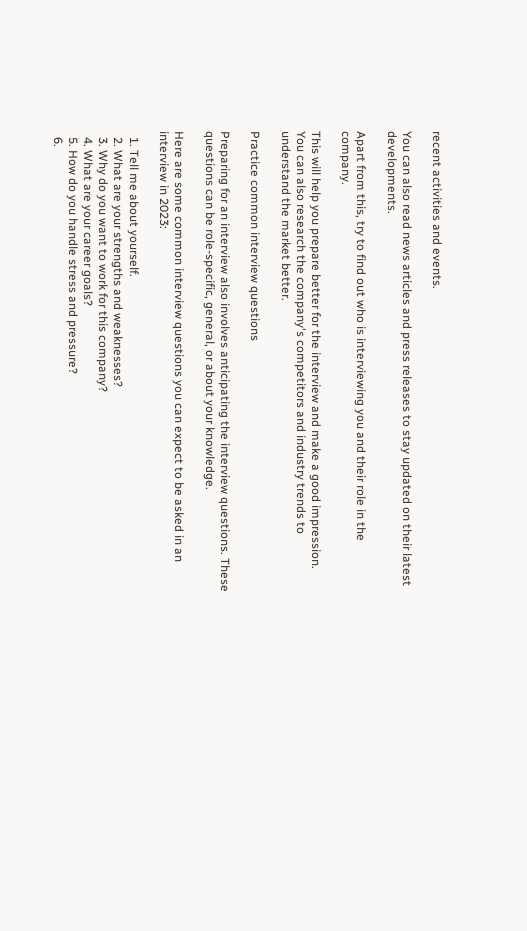recent activities and events.

You can also read news articles and press releases to stay updated on their latest developments.

Apart from this, try to find out who is interviewing you and their role in the company.

This will help you prepare better for the interview and make a good impression. You can also research the company's competitors and industry trends to understand the market better.

Practice common interview questions

Preparing for an interview also involves anticipating the interview questions. These questions can be role-specific, general, or about your knowledge.

Here are some common interview questions you can expect to be asked in an interview in 2023:

  1. Tell me about yourself.
  2. What are your strengths and weaknesses?
  3. Why do you want to work for this company?
  4. What are your career goals?
  5. How do you handle stress and pressure?
  6.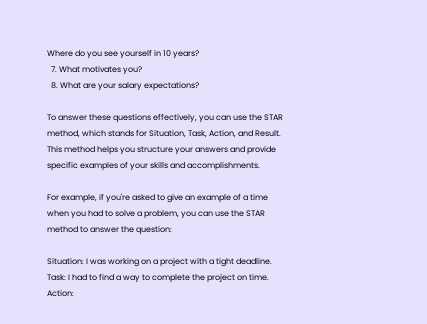Where do you see yourself in 10 years?
  7. What motivates you?
  8. What are your salary expectations?

To answer these questions effectively, you can use the STAR method, which stands for Situation, Task, Action, and Result. This method helps you structure your answers and provide specific examples of your skills and accomplishments.

For example, if you're asked to give an example of a time when you had to solve a problem, you can use the STAR method to answer the question:

Situation: I was working on a project with a tight deadline.
Task: I had to find a way to complete the project on time.
Action: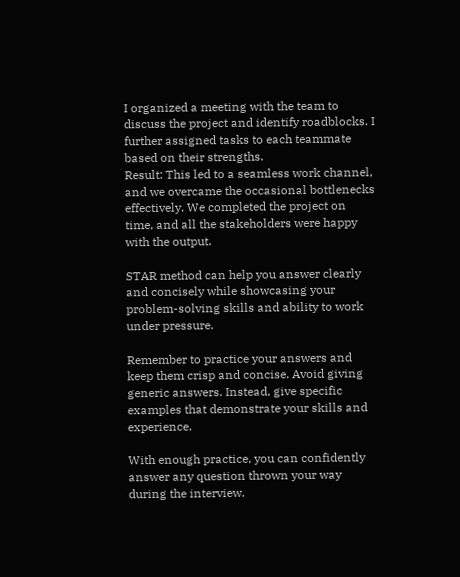I organized a meeting with the team to discuss the project and identify roadblocks. I further assigned tasks to each teammate based on their strengths.
Result: This led to a seamless work channel, and we overcame the occasional bottlenecks effectively. We completed the project on time, and all the stakeholders were happy with the output.

STAR method can help you answer clearly and concisely while showcasing your problem-solving skills and ability to work under pressure.

Remember to practice your answers and keep them crisp and concise. Avoid giving generic answers. Instead, give specific examples that demonstrate your skills and experience.

With enough practice, you can confidently answer any question thrown your way during the interview.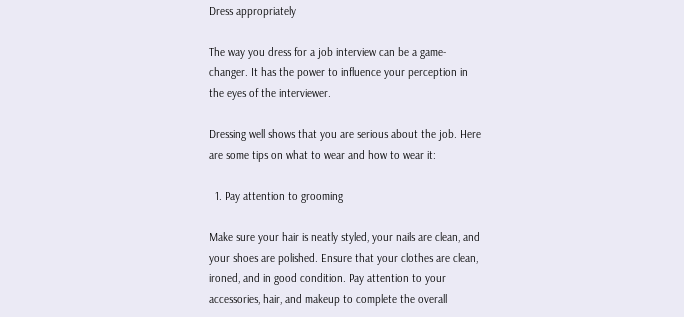Dress appropriately

The way you dress for a job interview can be a game-changer. It has the power to influence your perception in the eyes of the interviewer.

Dressing well shows that you are serious about the job. Here are some tips on what to wear and how to wear it:

  1. Pay attention to grooming

Make sure your hair is neatly styled, your nails are clean, and your shoes are polished. Ensure that your clothes are clean, ironed, and in good condition. Pay attention to your accessories, hair, and makeup to complete the overall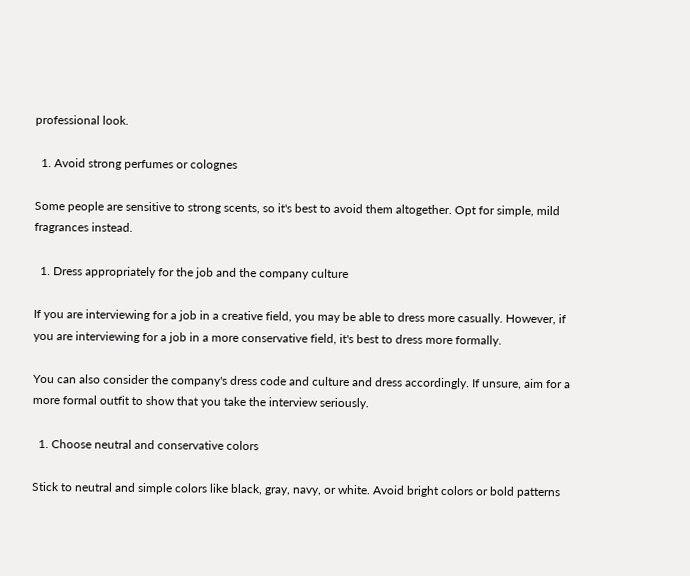professional look.

  1. Avoid strong perfumes or colognes

Some people are sensitive to strong scents, so it's best to avoid them altogether. Opt for simple, mild fragrances instead.

  1. Dress appropriately for the job and the company culture

If you are interviewing for a job in a creative field, you may be able to dress more casually. However, if you are interviewing for a job in a more conservative field, it's best to dress more formally.

You can also consider the company's dress code and culture and dress accordingly. If unsure, aim for a more formal outfit to show that you take the interview seriously.

  1. Choose neutral and conservative colors

Stick to neutral and simple colors like black, gray, navy, or white. Avoid bright colors or bold patterns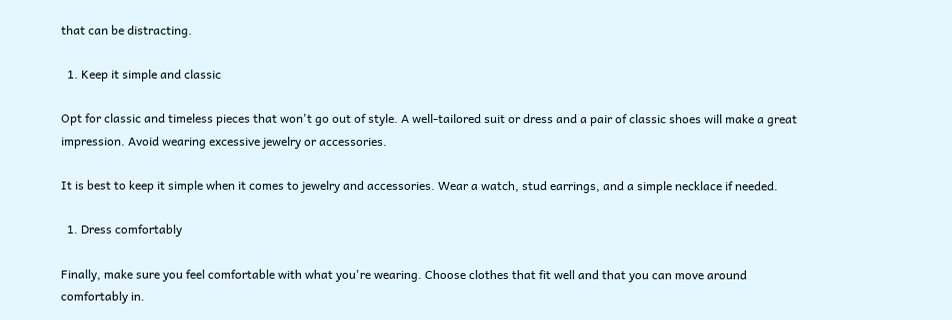that can be distracting.

  1. Keep it simple and classic

Opt for classic and timeless pieces that won't go out of style. A well-tailored suit or dress and a pair of classic shoes will make a great impression. Avoid wearing excessive jewelry or accessories.

It is best to keep it simple when it comes to jewelry and accessories. Wear a watch, stud earrings, and a simple necklace if needed.

  1. Dress comfortably

Finally, make sure you feel comfortable with what you're wearing. Choose clothes that fit well and that you can move around comfortably in.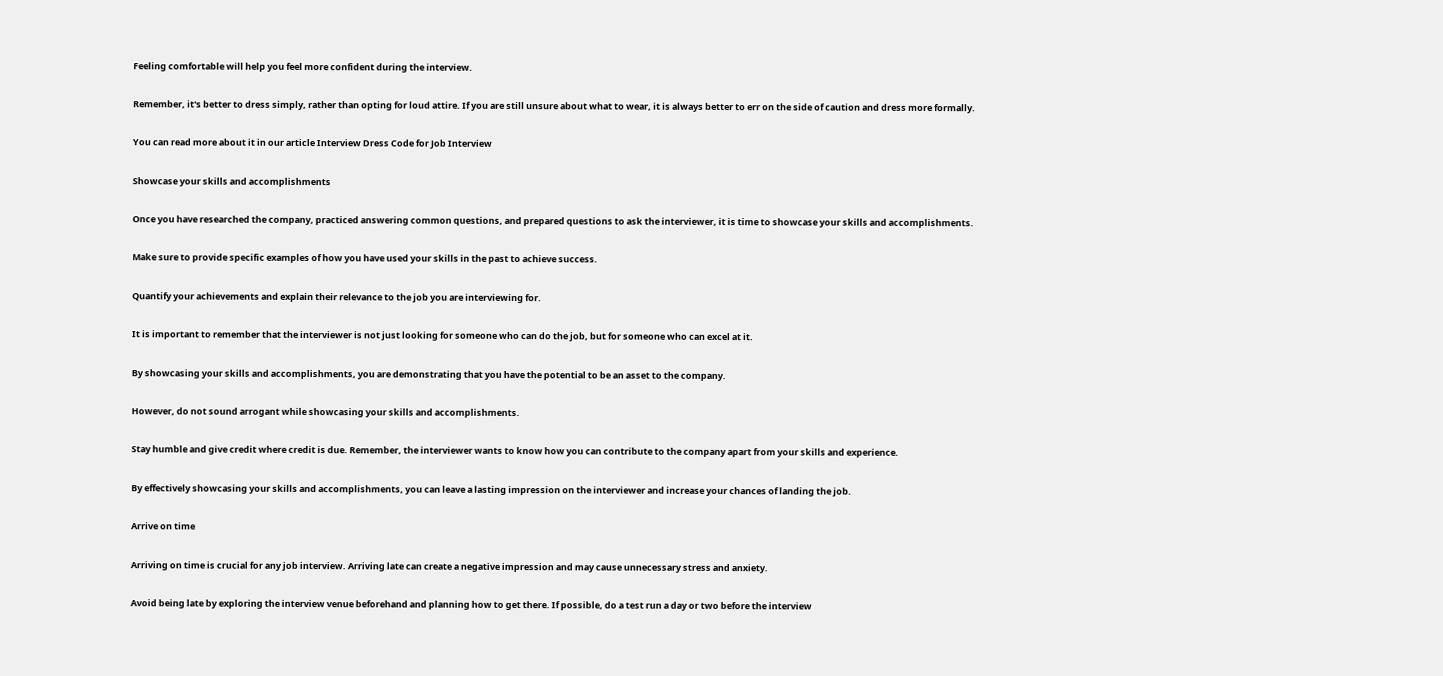Feeling comfortable will help you feel more confident during the interview.

Remember, it's better to dress simply, rather than opting for loud attire. If you are still unsure about what to wear, it is always better to err on the side of caution and dress more formally.

You can read more about it in our article Interview Dress Code for Job Interview

Showcase your skills and accomplishments

Once you have researched the company, practiced answering common questions, and prepared questions to ask the interviewer, it is time to showcase your skills and accomplishments.

Make sure to provide specific examples of how you have used your skills in the past to achieve success.

Quantify your achievements and explain their relevance to the job you are interviewing for.

It is important to remember that the interviewer is not just looking for someone who can do the job, but for someone who can excel at it.

By showcasing your skills and accomplishments, you are demonstrating that you have the potential to be an asset to the company.

However, do not sound arrogant while showcasing your skills and accomplishments.

Stay humble and give credit where credit is due. Remember, the interviewer wants to know how you can contribute to the company apart from your skills and experience.

By effectively showcasing your skills and accomplishments, you can leave a lasting impression on the interviewer and increase your chances of landing the job.

Arrive on time

Arriving on time is crucial for any job interview. Arriving late can create a negative impression and may cause unnecessary stress and anxiety.

Avoid being late by exploring the interview venue beforehand and planning how to get there. If possible, do a test run a day or two before the interview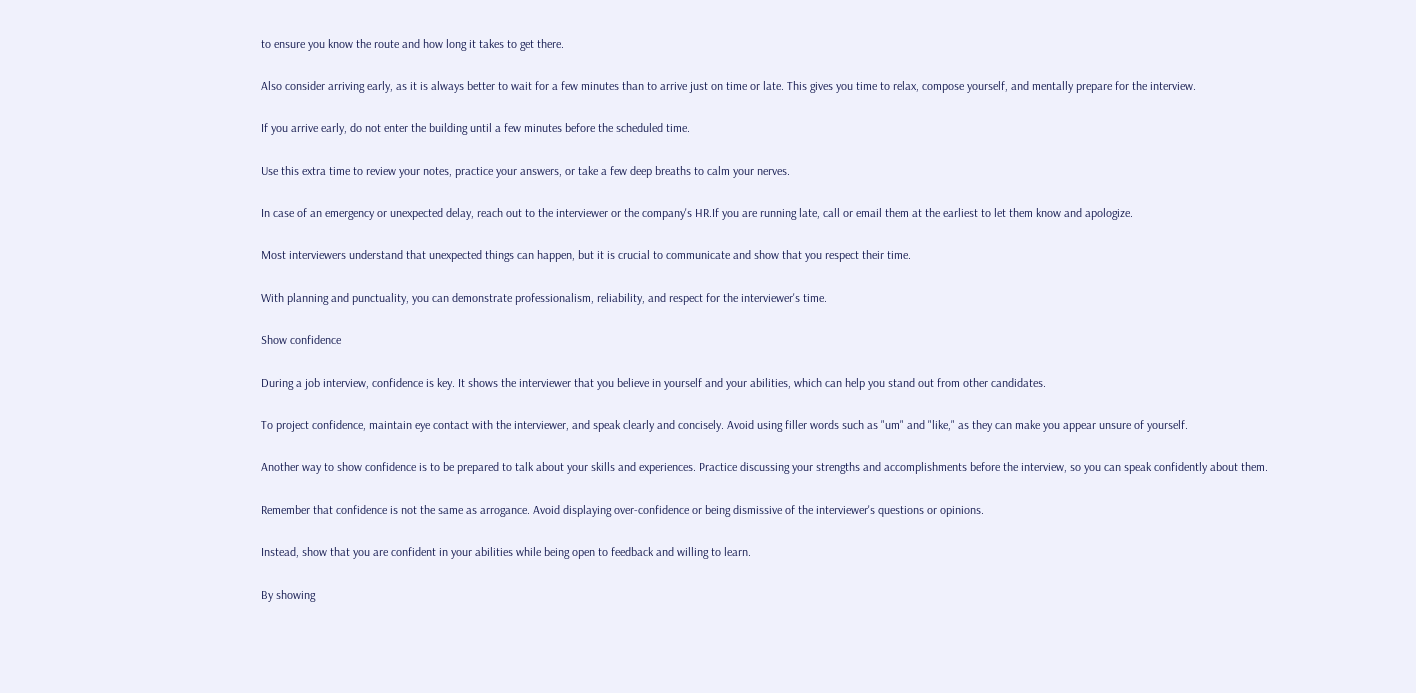to ensure you know the route and how long it takes to get there.

Also consider arriving early, as it is always better to wait for a few minutes than to arrive just on time or late. This gives you time to relax, compose yourself, and mentally prepare for the interview.

If you arrive early, do not enter the building until a few minutes before the scheduled time.

Use this extra time to review your notes, practice your answers, or take a few deep breaths to calm your nerves.

In case of an emergency or unexpected delay, reach out to the interviewer or the company's HR.If you are running late, call or email them at the earliest to let them know and apologize.

Most interviewers understand that unexpected things can happen, but it is crucial to communicate and show that you respect their time.

With planning and punctuality, you can demonstrate professionalism, reliability, and respect for the interviewer's time.

Show confidence

During a job interview, confidence is key. It shows the interviewer that you believe in yourself and your abilities, which can help you stand out from other candidates.

To project confidence, maintain eye contact with the interviewer, and speak clearly and concisely. Avoid using filler words such as "um" and "like," as they can make you appear unsure of yourself.

Another way to show confidence is to be prepared to talk about your skills and experiences. Practice discussing your strengths and accomplishments before the interview, so you can speak confidently about them.

Remember that confidence is not the same as arrogance. Avoid displaying over-confidence or being dismissive of the interviewer's questions or opinions.

Instead, show that you are confident in your abilities while being open to feedback and willing to learn.

By showing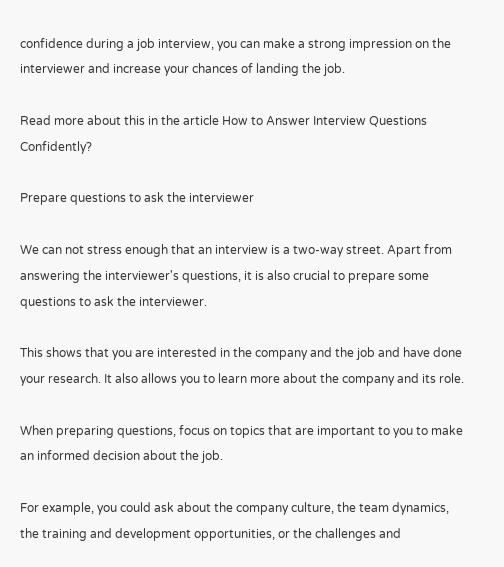confidence during a job interview, you can make a strong impression on the interviewer and increase your chances of landing the job.

Read more about this in the article How to Answer Interview Questions Confidently?

Prepare questions to ask the interviewer

We can not stress enough that an interview is a two-way street. Apart from answering the interviewer's questions, it is also crucial to prepare some questions to ask the interviewer.

This shows that you are interested in the company and the job and have done your research. It also allows you to learn more about the company and its role.

When preparing questions, focus on topics that are important to you to make an informed decision about the job.

For example, you could ask about the company culture, the team dynamics, the training and development opportunities, or the challenges and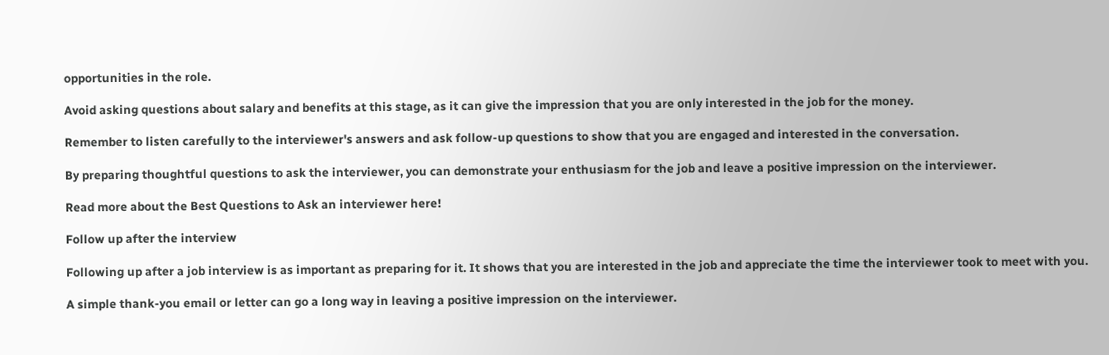opportunities in the role.

Avoid asking questions about salary and benefits at this stage, as it can give the impression that you are only interested in the job for the money.

Remember to listen carefully to the interviewer's answers and ask follow-up questions to show that you are engaged and interested in the conversation.

By preparing thoughtful questions to ask the interviewer, you can demonstrate your enthusiasm for the job and leave a positive impression on the interviewer.

Read more about the Best Questions to Ask an interviewer here!

Follow up after the interview

Following up after a job interview is as important as preparing for it. It shows that you are interested in the job and appreciate the time the interviewer took to meet with you.

A simple thank-you email or letter can go a long way in leaving a positive impression on the interviewer.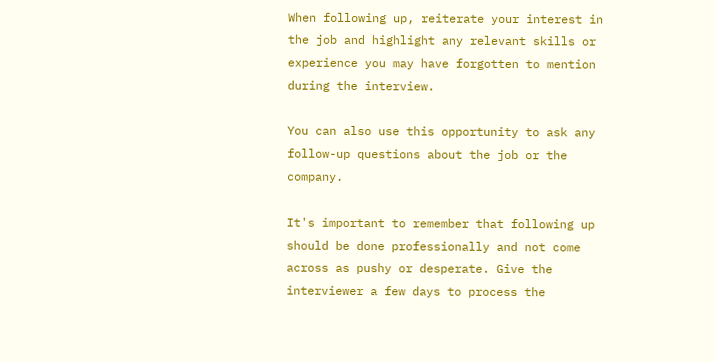When following up, reiterate your interest in the job and highlight any relevant skills or experience you may have forgotten to mention during the interview.

You can also use this opportunity to ask any follow-up questions about the job or the company.

It's important to remember that following up should be done professionally and not come across as pushy or desperate. Give the interviewer a few days to process the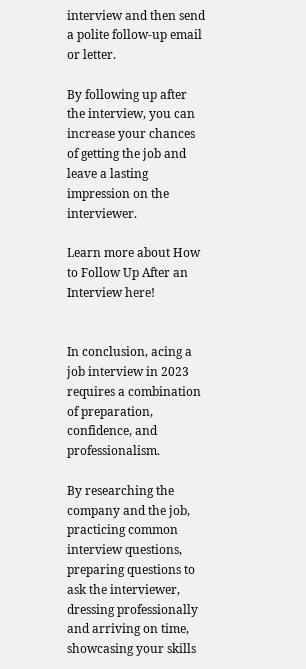interview and then send a polite follow-up email or letter.

By following up after the interview, you can increase your chances of getting the job and leave a lasting impression on the interviewer.

Learn more about How to Follow Up After an Interview here!


In conclusion, acing a job interview in 2023 requires a combination of preparation, confidence, and professionalism.

By researching the company and the job, practicing common interview questions, preparing questions to ask the interviewer, dressing professionally and arriving on time, showcasing your skills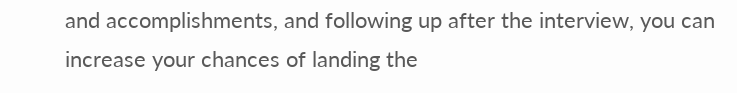and accomplishments, and following up after the interview, you can increase your chances of landing the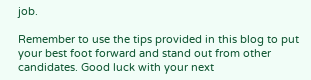job.

Remember to use the tips provided in this blog to put your best foot forward and stand out from other candidates. Good luck with your next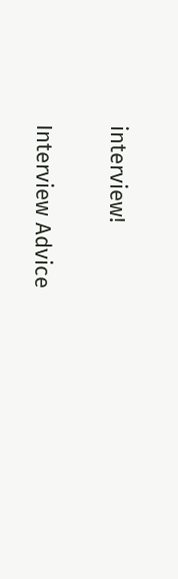interview!

Interview Advice